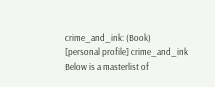crime_and_ink: (Book)
[personal profile] crime_and_ink
Below is a masterlist of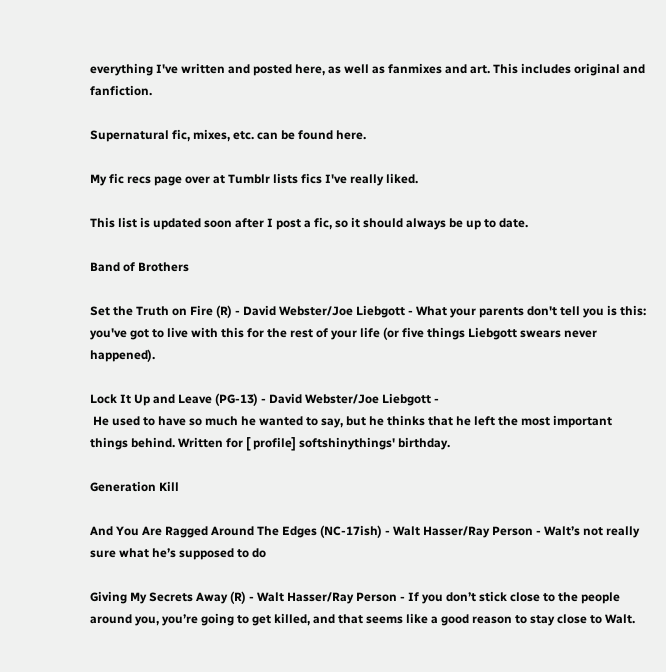everything I've written and posted here, as well as fanmixes and art. This includes original and fanfiction.

Supernatural fic, mixes, etc. can be found here.

My fic recs page over at Tumblr lists fics I've really liked.

This list is updated soon after I post a fic, so it should always be up to date.

Band of Brothers

Set the Truth on Fire (R) - David Webster/Joe Liebgott - What your parents don't tell you is this: you've got to live with this for the rest of your life (or five things Liebgott swears never happened).

Lock It Up and Leave (PG-13) - David Webster/Joe Liebgott -
 He used to have so much he wanted to say, but he thinks that he left the most important things behind. Written for [ profile] softshinythings' birthday.

Generation Kill

And You Are Ragged Around The Edges (NC-17ish) - Walt Hasser/Ray Person - Walt’s not really sure what he’s supposed to do

Giving My Secrets Away (R) - Walt Hasser/Ray Person - If you don’t stick close to the people around you, you’re going to get killed, and that seems like a good reason to stay close to Walt.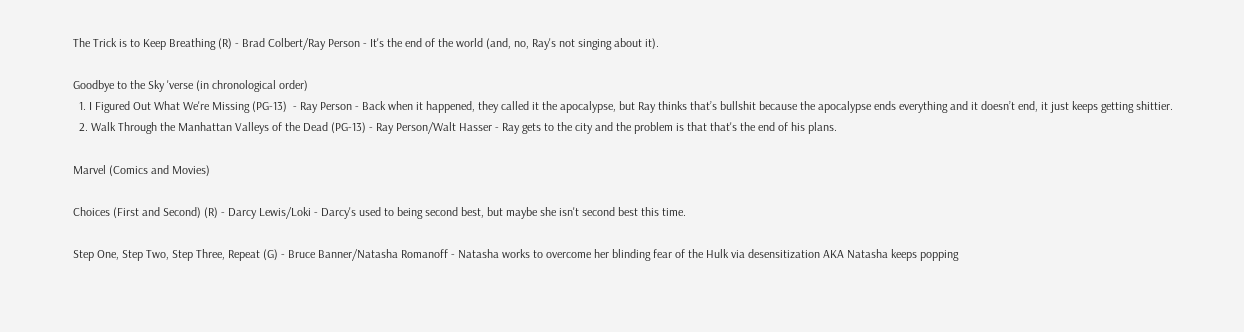The Trick is to Keep Breathing (R) - Brad Colbert/Ray Person - It's the end of the world (and, no, Ray's not singing about it).

Goodbye to the Sky 'verse (in chronological order)
  1. I Figured Out What We're Missing (PG-13)  - Ray Person - Back when it happened, they called it the apocalypse, but Ray thinks that’s bullshit because the apocalypse ends everything and it doesn’t end, it just keeps getting shittier.
  2. Walk Through the Manhattan Valleys of the Dead (PG-13) - Ray Person/Walt Hasser - Ray gets to the city and the problem is that that's the end of his plans.

Marvel (Comics and Movies)

Choices (First and Second) (R) - Darcy Lewis/Loki - Darcy's used to being second best, but maybe she isn't second best this time.

Step One, Step Two, Step Three, Repeat (G) - Bruce Banner/Natasha Romanoff - Natasha works to overcome her blinding fear of the Hulk via desensitization AKA Natasha keeps popping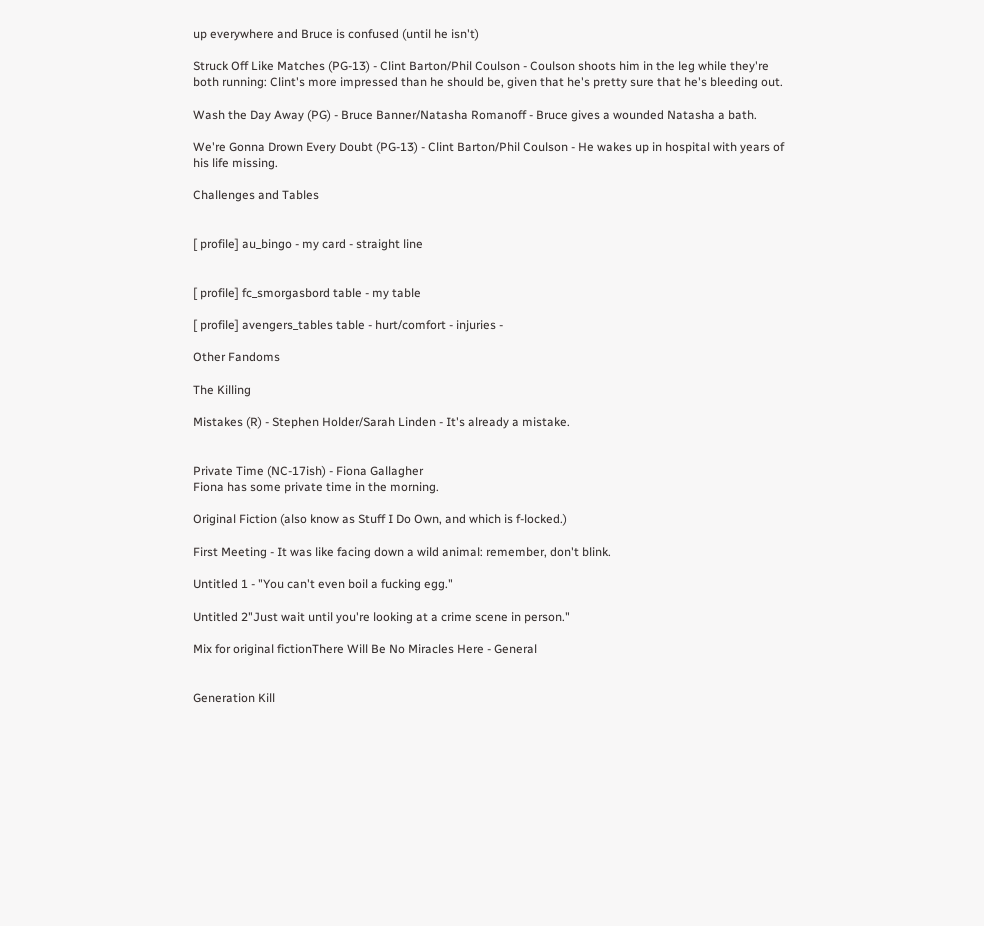up everywhere and Bruce is confused (until he isn't)

Struck Off Like Matches (PG-13) - Clint Barton/Phil Coulson - Coulson shoots him in the leg while they're both running: Clint's more impressed than he should be, given that he's pretty sure that he's bleeding out.

Wash the Day Away (PG) - Bruce Banner/Natasha Romanoff - Bruce gives a wounded Natasha a bath.

We're Gonna Drown Every Doubt (PG-13) - Clint Barton/Phil Coulson - He wakes up in hospital with years of his life missing.

Challenges and Tables


[ profile] au_bingo - my card - straight line


[ profile] fc_smorgasbord table - my table

[ profile] avengers_tables table - hurt/comfort - injuries -

Other Fandoms

The Killing

Mistakes (R) - Stephen Holder/Sarah Linden - It's already a mistake.


Private Time (NC-17ish) - Fiona Gallagher
Fiona has some private time in the morning.

Original Fiction (also know as Stuff I Do Own, and which is f-locked.)

First Meeting - It was like facing down a wild animal: remember, don't blink.

Untitled 1 - "You can't even boil a fucking egg."

Untitled 2"Just wait until you're looking at a crime scene in person."

Mix for original fictionThere Will Be No Miracles Here - General


Generation Kill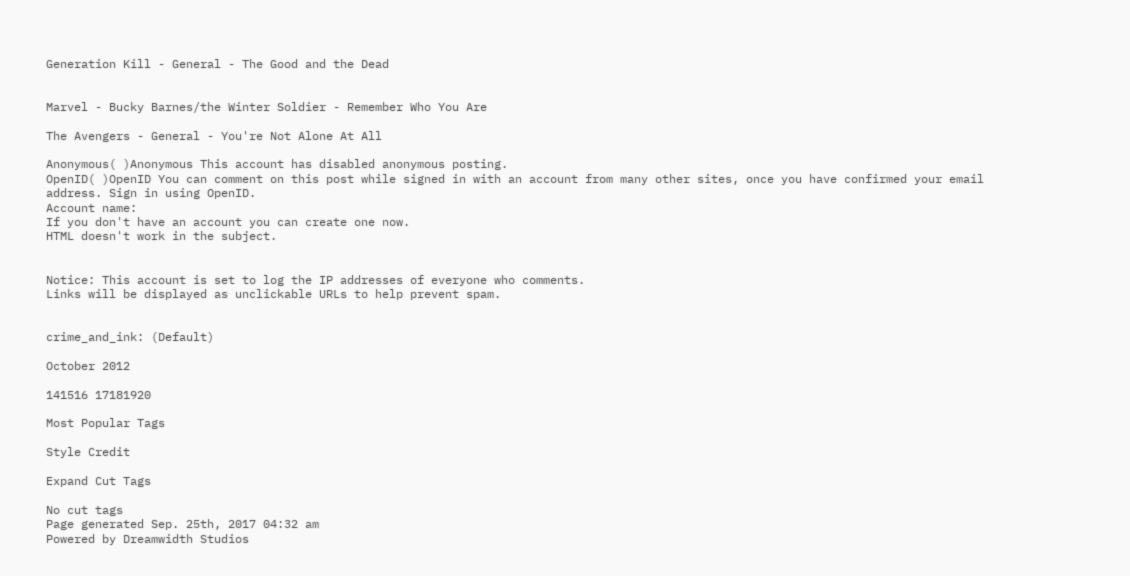Generation Kill - General - The Good and the Dead


Marvel - Bucky Barnes/the Winter Soldier - Remember Who You Are

The Avengers - General - You're Not Alone At All

Anonymous( )Anonymous This account has disabled anonymous posting.
OpenID( )OpenID You can comment on this post while signed in with an account from many other sites, once you have confirmed your email address. Sign in using OpenID.
Account name:
If you don't have an account you can create one now.
HTML doesn't work in the subject.


Notice: This account is set to log the IP addresses of everyone who comments.
Links will be displayed as unclickable URLs to help prevent spam.


crime_and_ink: (Default)

October 2012

141516 17181920

Most Popular Tags

Style Credit

Expand Cut Tags

No cut tags
Page generated Sep. 25th, 2017 04:32 am
Powered by Dreamwidth Studios